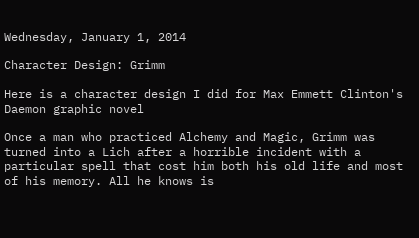Wednesday, January 1, 2014

Character Design: Grimm

Here is a character design I did for Max Emmett Clinton's Daemon graphic novel

Once a man who practiced Alchemy and Magic, Grimm was turned into a Lich after a horrible incident with a particular spell that cost him both his old life and most of his memory. All he knows is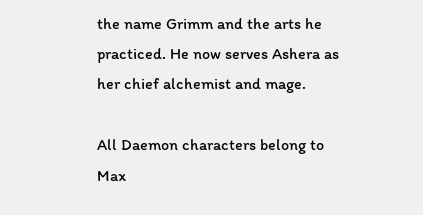the name Grimm and the arts he practiced. He now serves Ashera as her chief alchemist and mage.

All Daemon characters belong to Max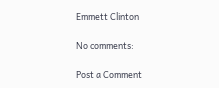Emmett Clinton

No comments:

Post a Comment